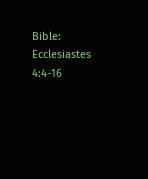Bible: Ecclesiastes 4:4-16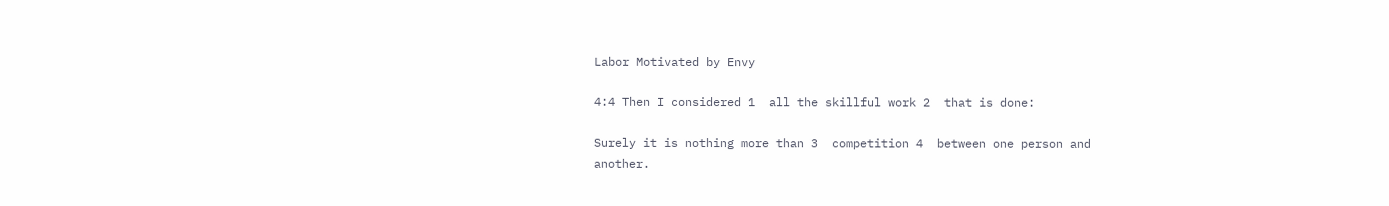Labor Motivated by Envy

4:4 Then I considered 1  all the skillful work 2  that is done:

Surely it is nothing more than 3  competition 4  between one person and another.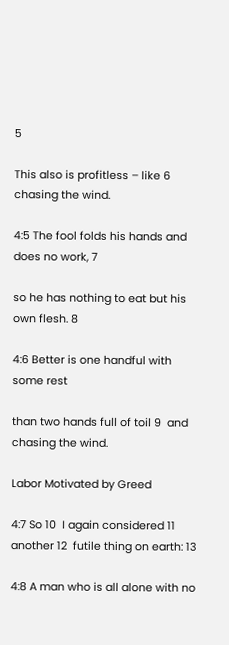5

This also is profitless – like 6  chasing the wind.

4:5 The fool folds his hands and does no work, 7

so he has nothing to eat but his own flesh. 8

4:6 Better is one handful with some rest

than two hands full of toil 9  and chasing the wind.

Labor Motivated by Greed

4:7 So 10  I again considered 11  another 12  futile thing on earth: 13

4:8 A man who is all alone with no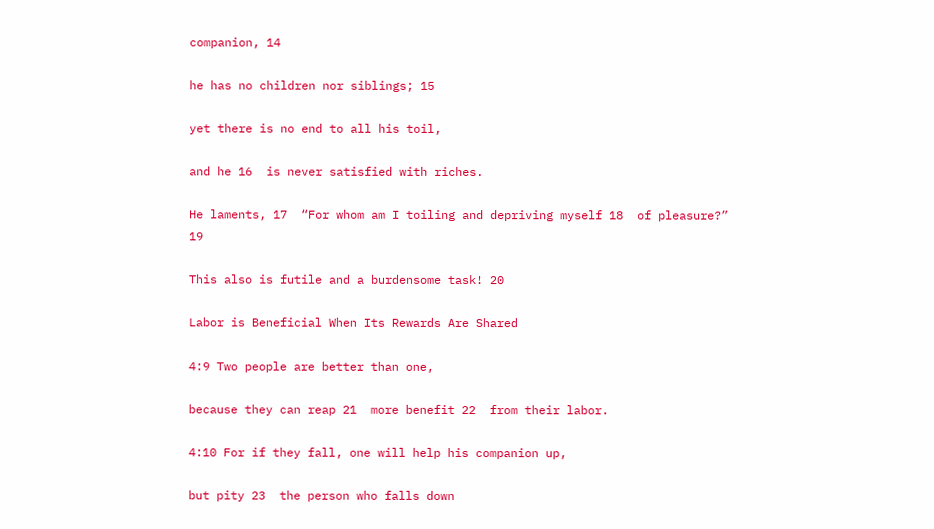companion, 14

he has no children nor siblings; 15

yet there is no end to all his toil,

and he 16  is never satisfied with riches.

He laments, 17  “For whom am I toiling and depriving myself 18  of pleasure?” 19

This also is futile and a burdensome task! 20

Labor is Beneficial When Its Rewards Are Shared

4:9 Two people are better than one,

because they can reap 21  more benefit 22  from their labor.

4:10 For if they fall, one will help his companion up,

but pity 23  the person who falls down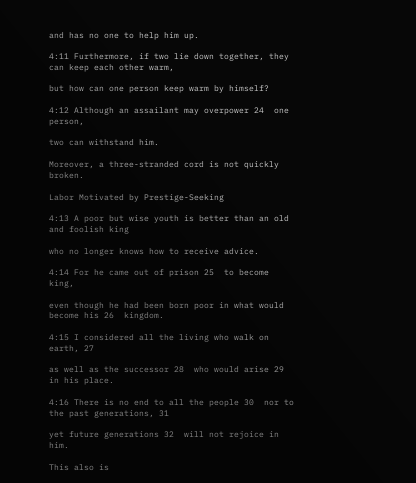and has no one to help him up.

4:11 Furthermore, if two lie down together, they can keep each other warm,

but how can one person keep warm by himself?

4:12 Although an assailant may overpower 24  one person,

two can withstand him.

Moreover, a three-stranded cord is not quickly broken.

Labor Motivated by Prestige-Seeking

4:13 A poor but wise youth is better than an old and foolish king

who no longer knows how to receive advice.

4:14 For he came out of prison 25  to become king,

even though he had been born poor in what would become his 26  kingdom.

4:15 I considered all the living who walk on earth, 27

as well as the successor 28  who would arise 29  in his place.

4:16 There is no end to all the people 30  nor to the past generations, 31

yet future generations 32  will not rejoice in him.

This also is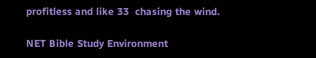profitless and like 33  chasing the wind.

NET Bible Study Environment